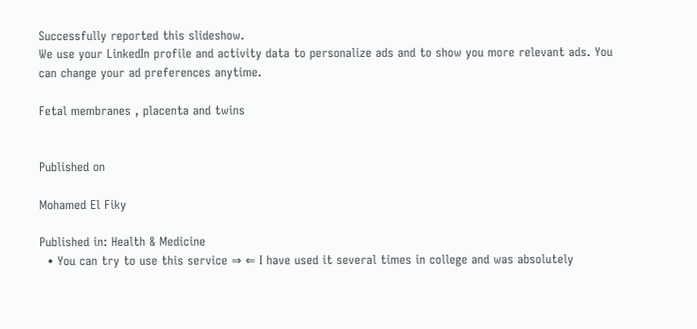Successfully reported this slideshow.
We use your LinkedIn profile and activity data to personalize ads and to show you more relevant ads. You can change your ad preferences anytime.

Fetal membranes , placenta and twins


Published on

Mohamed El Fiky

Published in: Health & Medicine
  • You can try to use this service ⇒ ⇐ I have used it several times in college and was absolutely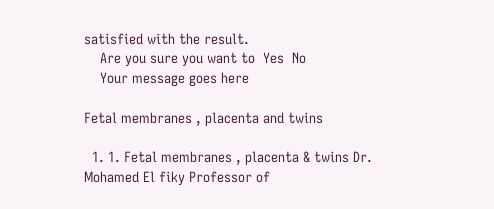satisfied with the result.
    Are you sure you want to  Yes  No
    Your message goes here

Fetal membranes , placenta and twins

  1. 1. Fetal membranes , placenta & twins Dr. Mohamed El fiky Professor of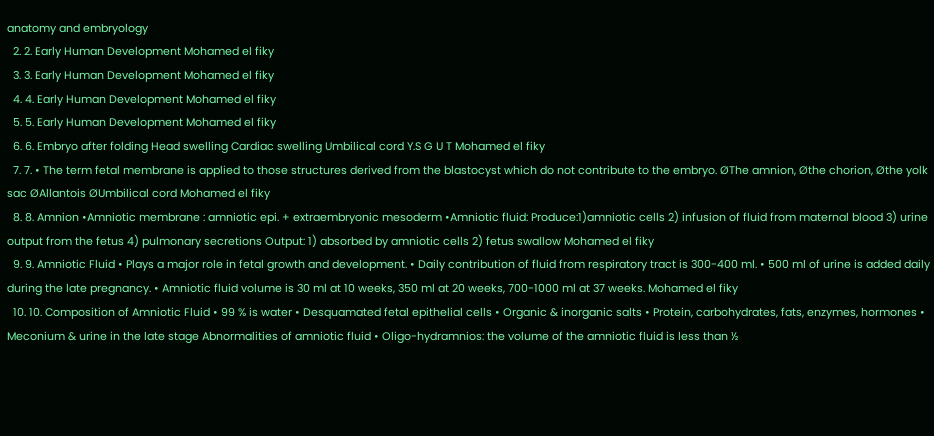anatomy and embryology
  2. 2. Early Human Development Mohamed el fiky
  3. 3. Early Human Development Mohamed el fiky
  4. 4. Early Human Development Mohamed el fiky
  5. 5. Early Human Development Mohamed el fiky
  6. 6. Embryo after folding Head swelling Cardiac swelling Umbilical cord Y.S G U T Mohamed el fiky
  7. 7. • The term fetal membrane is applied to those structures derived from the blastocyst which do not contribute to the embryo. ØThe amnion, Øthe chorion, Øthe yolk sac ØAllantois ØUmbilical cord Mohamed el fiky
  8. 8. Amnion •Amniotic membrane : amniotic epi. + extraembryonic mesoderm •Amniotic fluid: Produce:1)amniotic cells 2) infusion of fluid from maternal blood 3) urine output from the fetus 4) pulmonary secretions Output: 1) absorbed by amniotic cells 2) fetus swallow Mohamed el fiky
  9. 9. Amniotic Fluid • Plays a major role in fetal growth and development. • Daily contribution of fluid from respiratory tract is 300-400 ml. • 500 ml of urine is added daily during the late pregnancy. • Amniotic fluid volume is 30 ml at 10 weeks, 350 ml at 20 weeks, 700-1000 ml at 37 weeks. Mohamed el fiky
  10. 10. Composition of Amniotic Fluid • 99 % is water • Desquamated fetal epithelial cells • Organic & inorganic salts • Protein, carbohydrates, fats, enzymes, hormones • Meconium & urine in the late stage Abnormalities of amniotic fluid • Oligo-hydramnios: the volume of the amniotic fluid is less than ½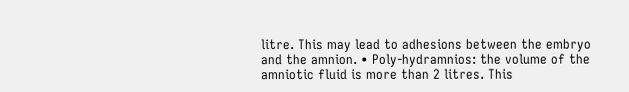litre. This may lead to adhesions between the embryo and the amnion. • Poly-hydramnios: the volume of the amniotic fluid is more than 2 litres. This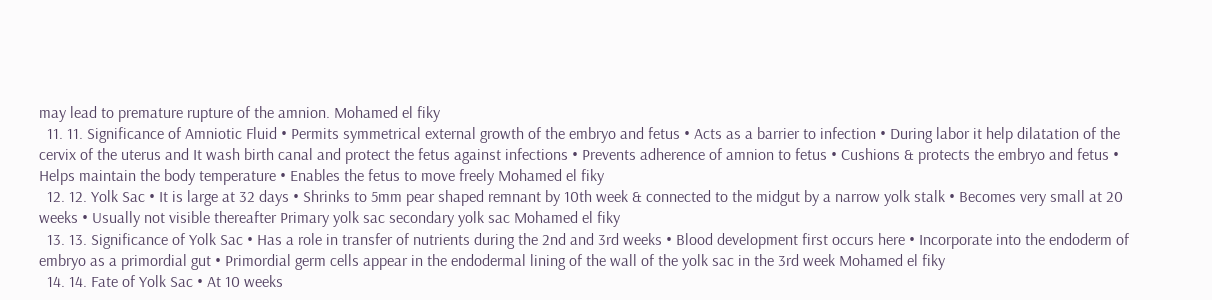may lead to premature rupture of the amnion. Mohamed el fiky
  11. 11. Significance of Amniotic Fluid • Permits symmetrical external growth of the embryo and fetus • Acts as a barrier to infection • During labor it help dilatation of the cervix of the uterus and It wash birth canal and protect the fetus against infections • Prevents adherence of amnion to fetus • Cushions & protects the embryo and fetus • Helps maintain the body temperature • Enables the fetus to move freely Mohamed el fiky
  12. 12. Yolk Sac • It is large at 32 days • Shrinks to 5mm pear shaped remnant by 10th week & connected to the midgut by a narrow yolk stalk • Becomes very small at 20 weeks • Usually not visible thereafter Primary yolk sac secondary yolk sac Mohamed el fiky
  13. 13. Significance of Yolk Sac • Has a role in transfer of nutrients during the 2nd and 3rd weeks • Blood development first occurs here • Incorporate into the endoderm of embryo as a primordial gut • Primordial germ cells appear in the endodermal lining of the wall of the yolk sac in the 3rd week Mohamed el fiky
  14. 14. Fate of Yolk Sac • At 10 weeks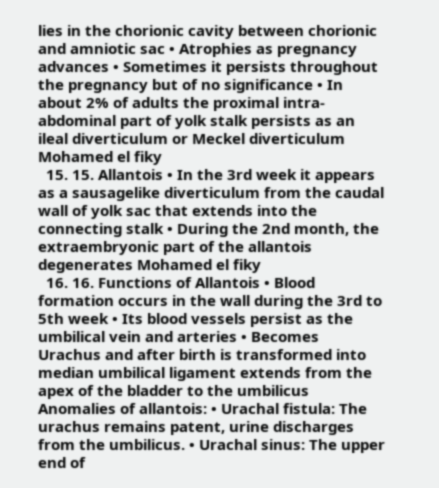lies in the chorionic cavity between chorionic and amniotic sac • Atrophies as pregnancy advances • Sometimes it persists throughout the pregnancy but of no significance • In about 2% of adults the proximal intra-abdominal part of yolk stalk persists as an ileal diverticulum or Meckel diverticulum Mohamed el fiky
  15. 15. Allantois • In the 3rd week it appears as a sausagelike diverticulum from the caudal wall of yolk sac that extends into the connecting stalk • During the 2nd month, the extraembryonic part of the allantois degenerates Mohamed el fiky
  16. 16. Functions of Allantois • Blood formation occurs in the wall during the 3rd to 5th week • Its blood vessels persist as the umbilical vein and arteries • Becomes Urachus and after birth is transformed into median umbilical ligament extends from the apex of the bladder to the umbilicus Anomalies of allantois: • Urachal fistula: The urachus remains patent, urine discharges from the umbilicus. • Urachal sinus: The upper end of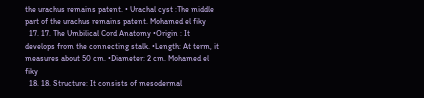the urachus remains patent. • Urachal cyst :The middle part of the urachus remains patent. Mohamed el fiky
  17. 17. The Umbilical Cord Anatomy •Origin : It develops from the connecting stalk. •Length: At term, it measures about 50 cm. •Diameter: 2 cm. Mohamed el fiky
  18. 18. Structure: It consists of mesodermal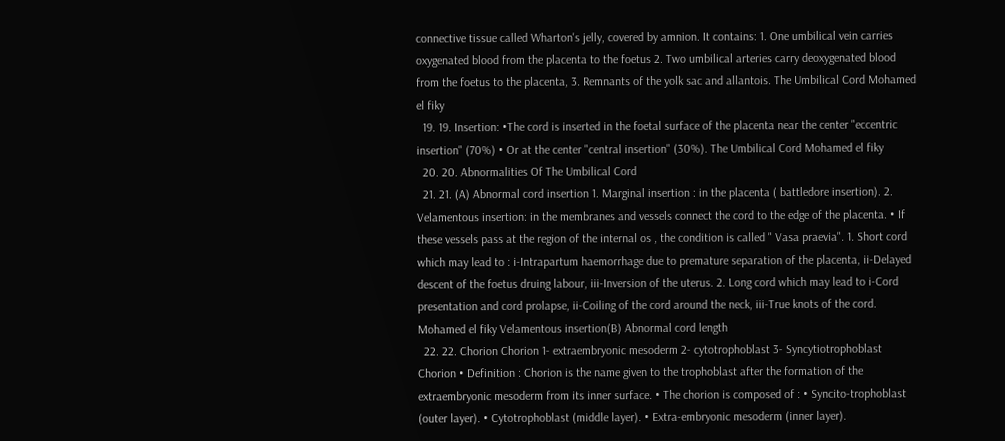connective tissue called Wharton's jelly, covered by amnion. It contains: 1. One umbilical vein carries oxygenated blood from the placenta to the foetus 2. Two umbilical arteries carry deoxygenated blood from the foetus to the placenta, 3. Remnants of the yolk sac and allantois. The Umbilical Cord Mohamed el fiky
  19. 19. Insertion: •The cord is inserted in the foetal surface of the placenta near the center "eccentric insertion" (70%) • Or at the center "central insertion" (30%). The Umbilical Cord Mohamed el fiky
  20. 20. Abnormalities Of The Umbilical Cord
  21. 21. (A) Abnormal cord insertion 1. Marginal insertion : in the placenta ( battledore insertion). 2. Velamentous insertion: in the membranes and vessels connect the cord to the edge of the placenta. • If these vessels pass at the region of the internal os , the condition is called " Vasa praevia". 1. Short cord which may lead to : i-Intrapartum haemorrhage due to premature separation of the placenta, ii-Delayed descent of the foetus druing labour, iii-Inversion of the uterus. 2. Long cord which may lead to i-Cord presentation and cord prolapse, ii-Coiling of the cord around the neck, iii-True knots of the cord. Mohamed el fiky Velamentous insertion(B) Abnormal cord length
  22. 22. Chorion Chorion 1- extraembryonic mesoderm 2- cytotrophoblast 3- Syncytiotrophoblast Chorion • Definition : Chorion is the name given to the trophoblast after the formation of the extraembryonic mesoderm from its inner surface. • The chorion is composed of : • Syncito-trophoblast (outer layer). • Cytotrophoblast (middle layer). • Extra-embryonic mesoderm (inner layer).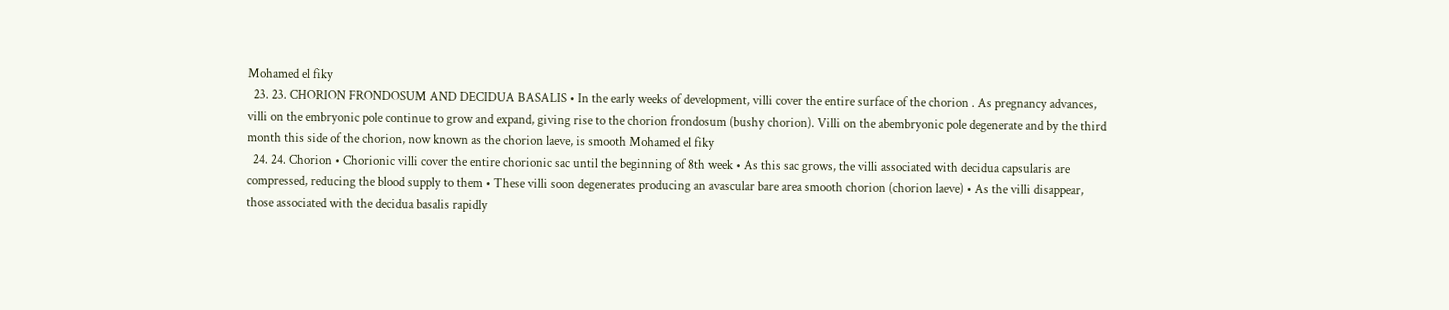Mohamed el fiky
  23. 23. CHORION FRONDOSUM AND DECIDUA BASALIS • In the early weeks of development, villi cover the entire surface of the chorion . As pregnancy advances, villi on the embryonic pole continue to grow and expand, giving rise to the chorion frondosum (bushy chorion). Villi on the abembryonic pole degenerate and by the third month this side of the chorion, now known as the chorion laeve, is smooth Mohamed el fiky
  24. 24. Chorion • Chorionic villi cover the entire chorionic sac until the beginning of 8th week • As this sac grows, the villi associated with decidua capsularis are compressed, reducing the blood supply to them • These villi soon degenerates producing an avascular bare area smooth chorion (chorion laeve) • As the villi disappear, those associated with the decidua basalis rapidly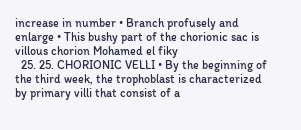increase in number • Branch profusely and enlarge • This bushy part of the chorionic sac is villous chorion Mohamed el fiky
  25. 25. CHORIONIC VELLI • By the beginning of the third week, the trophoblast is characterized by primary villi that consist of a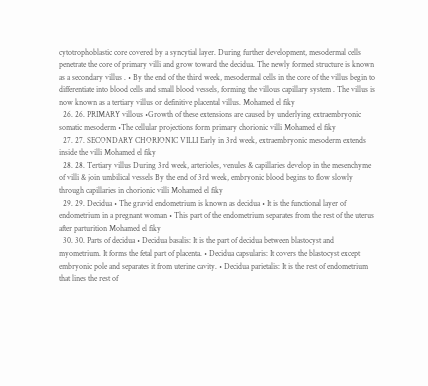cytotrophoblastic core covered by a syncytial layer. During further development, mesodermal cells penetrate the core of primary villi and grow toward the decidua. The newly formed structure is known as a secondary villus . • By the end of the third week, mesodermal cells in the core of the villus begin to differentiate into blood cells and small blood vessels, forming the villous capillary system . The villus is now known as a tertiary villus or definitive placental villus. Mohamed el fiky
  26. 26. PRIMARY villous •Growth of these extensions are caused by underlying extraembryonic somatic mesoderm •The cellular projections form primary chorionic villi Mohamed el fiky
  27. 27. SECONDARY CHORIONIC VILLI Early in 3rd week, extraembryonic mesoderm extends inside the villi Mohamed el fiky
  28. 28. Tertiary villus During 3rd week, arterioles, venules & capillaries develop in the mesenchyme of villi & join umbilical vessels By the end of 3rd week, embryonic blood begins to flow slowly through capillaries in chorionic villi Mohamed el fiky
  29. 29. Decidua • The gravid endometrium is known as decidua • It is the functional layer of endometrium in a pregnant woman • This part of the endometrium separates from the rest of the uterus after parturition Mohamed el fiky
  30. 30. Parts of decidua • Decidua basalis: It is the part of decidua between blastocyst and myometrium. It forms the fetal part of placenta. • Decidua capsularis: It covers the blastocyst except embryonic pole and separates it from uterine cavity. • Decidua parietalis: It is the rest of endometrium that lines the rest of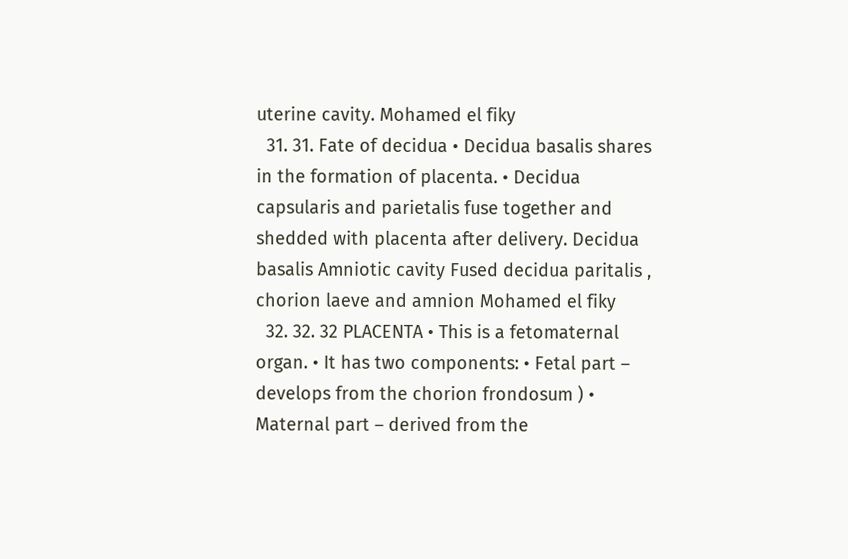uterine cavity. Mohamed el fiky
  31. 31. Fate of decidua • Decidua basalis shares in the formation of placenta. • Decidua capsularis and parietalis fuse together and shedded with placenta after delivery. Decidua basalis Amniotic cavity Fused decidua paritalis , chorion laeve and amnion Mohamed el fiky
  32. 32. 32 PLACENTA • This is a fetomaternal organ. • It has two components: • Fetal part – develops from the chorion frondosum ) • Maternal part – derived from the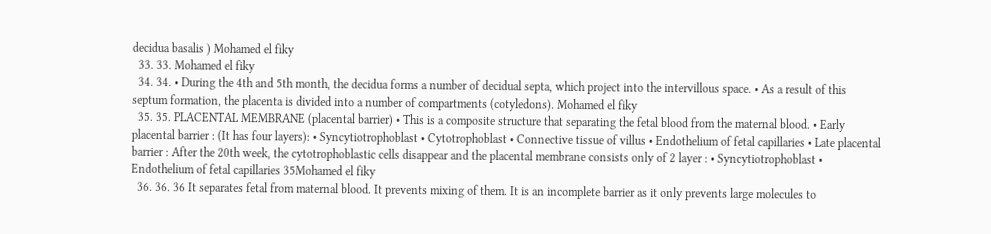decidua basalis ) Mohamed el fiky
  33. 33. Mohamed el fiky
  34. 34. • During the 4th and 5th month, the decidua forms a number of decidual septa, which project into the intervillous space. • As a result of this septum formation, the placenta is divided into a number of compartments (cotyledons). Mohamed el fiky
  35. 35. PLACENTAL MEMBRANE (placental barrier) • This is a composite structure that separating the fetal blood from the maternal blood. • Early placental barrier : (It has four layers): • Syncytiotrophoblast • Cytotrophoblast • Connective tissue of villus • Endothelium of fetal capillaries • Late placental barrier : After the 20th week, the cytotrophoblastic cells disappear and the placental membrane consists only of 2 layer : • Syncytiotrophoblast • Endothelium of fetal capillaries 35Mohamed el fiky
  36. 36. 36 It separates fetal from maternal blood. It prevents mixing of them. It is an incomplete barrier as it only prevents large molecules to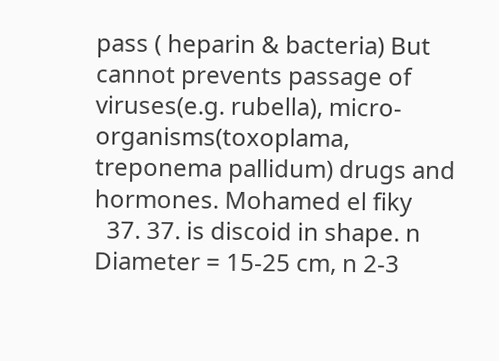pass ( heparin & bacteria) But cannot prevents passage of viruses(e.g. rubella), micro- organisms(toxoplama, treponema pallidum) drugs and hormones. Mohamed el fiky
  37. 37. is discoid in shape. n Diameter = 15-25 cm, n 2-3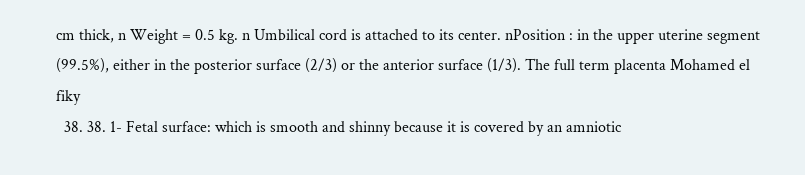cm thick, n Weight = 0.5 kg. n Umbilical cord is attached to its center. nPosition : in the upper uterine segment (99.5%), either in the posterior surface (2/3) or the anterior surface (1/3). The full term placenta Mohamed el fiky
  38. 38. 1- Fetal surface: which is smooth and shinny because it is covered by an amniotic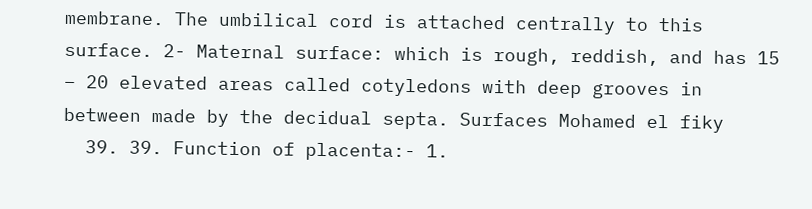membrane. The umbilical cord is attached centrally to this surface. 2- Maternal surface: which is rough, reddish, and has 15 – 20 elevated areas called cotyledons with deep grooves in between made by the decidual septa. Surfaces Mohamed el fiky
  39. 39. Function of placenta:- 1.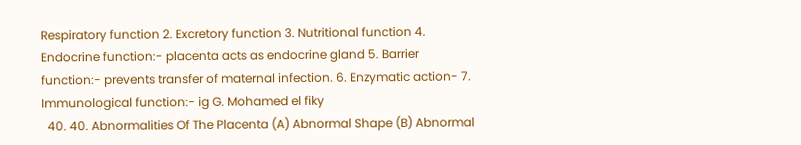Respiratory function 2. Excretory function 3. Nutritional function 4. Endocrine function:- placenta acts as endocrine gland 5. Barrier function:- prevents transfer of maternal infection. 6. Enzymatic action- 7. Immunological function:- ig G. Mohamed el fiky
  40. 40. Abnormalities Of The Placenta (A) Abnormal Shape (B) Abnormal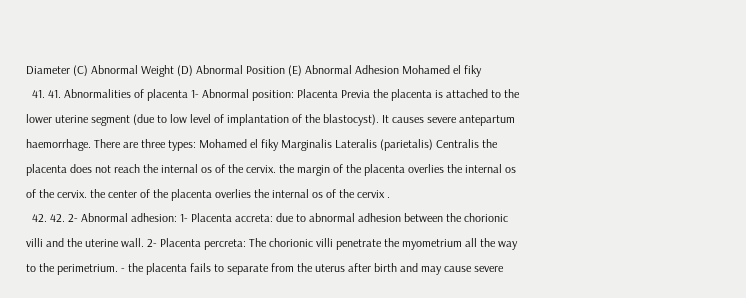Diameter (C) Abnormal Weight (D) Abnormal Position (E) Abnormal Adhesion Mohamed el fiky
  41. 41. Abnormalities of placenta 1- Abnormal position: Placenta Previa the placenta is attached to the lower uterine segment (due to low level of implantation of the blastocyst). It causes severe antepartum haemorrhage. There are three types: Mohamed el fiky Marginalis Lateralis (parietalis) Centralis the placenta does not reach the internal os of the cervix. the margin of the placenta overlies the internal os of the cervix. the center of the placenta overlies the internal os of the cervix .
  42. 42. 2- Abnormal adhesion: 1- Placenta accreta: due to abnormal adhesion between the chorionic villi and the uterine wall. 2- Placenta percreta: The chorionic villi penetrate the myometrium all the way to the perimetrium. - the placenta fails to separate from the uterus after birth and may cause severe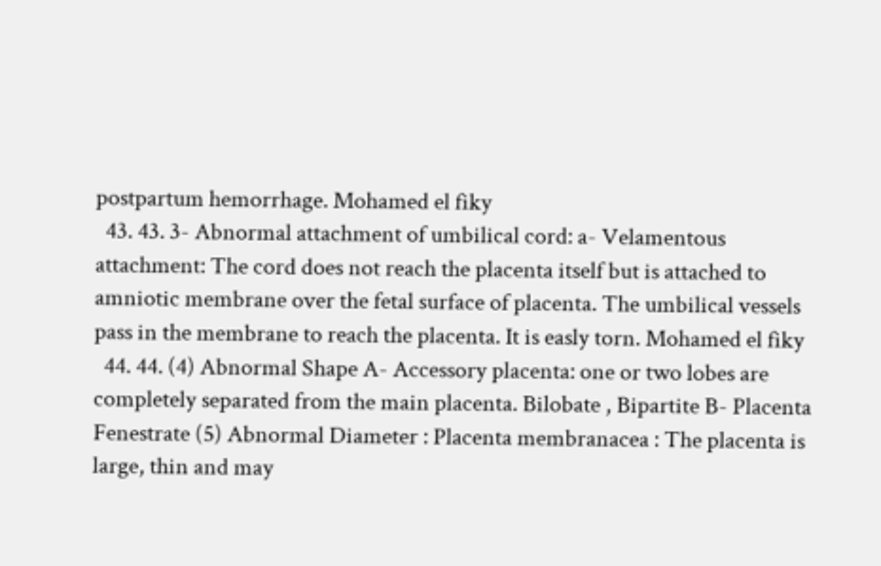postpartum hemorrhage. Mohamed el fiky
  43. 43. 3- Abnormal attachment of umbilical cord: a- Velamentous attachment: The cord does not reach the placenta itself but is attached to amniotic membrane over the fetal surface of placenta. The umbilical vessels pass in the membrane to reach the placenta. It is easly torn. Mohamed el fiky
  44. 44. (4) Abnormal Shape A- Accessory placenta: one or two lobes are completely separated from the main placenta. Bilobate , Bipartite B- Placenta Fenestrate (5) Abnormal Diameter : Placenta membranacea : The placenta is large, thin and may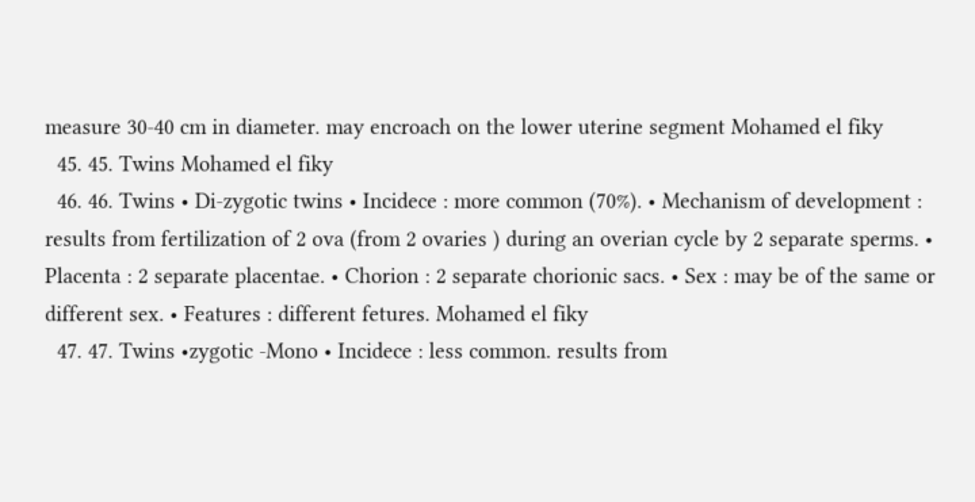measure 30-40 cm in diameter. may encroach on the lower uterine segment Mohamed el fiky
  45. 45. Twins Mohamed el fiky
  46. 46. Twins • Di-zygotic twins • Incidece : more common (70%). • Mechanism of development : results from fertilization of 2 ova (from 2 ovaries ) during an overian cycle by 2 separate sperms. • Placenta : 2 separate placentae. • Chorion : 2 separate chorionic sacs. • Sex : may be of the same or different sex. • Features : different fetures. Mohamed el fiky
  47. 47. Twins •zygotic -Mono • Incidece : less common. results from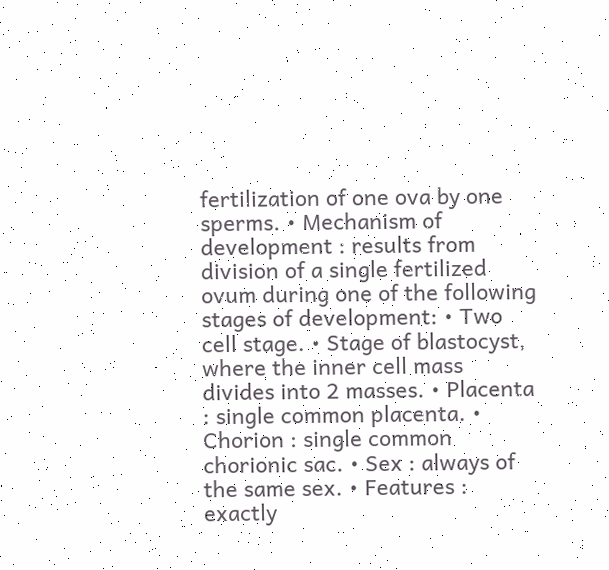fertilization of one ova by one sperms. • Mechanism of development : results from division of a single fertilized ovum during one of the following stages of development: • Two cell stage. • Stage of blastocyst, where the inner cell mass divides into 2 masses. • Placenta : single common placenta. • Chorion : single common chorionic sac. • Sex : always of the same sex. • Features : exactly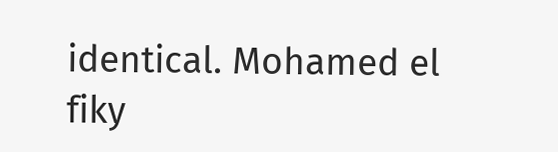identical. Mohamed el fiky